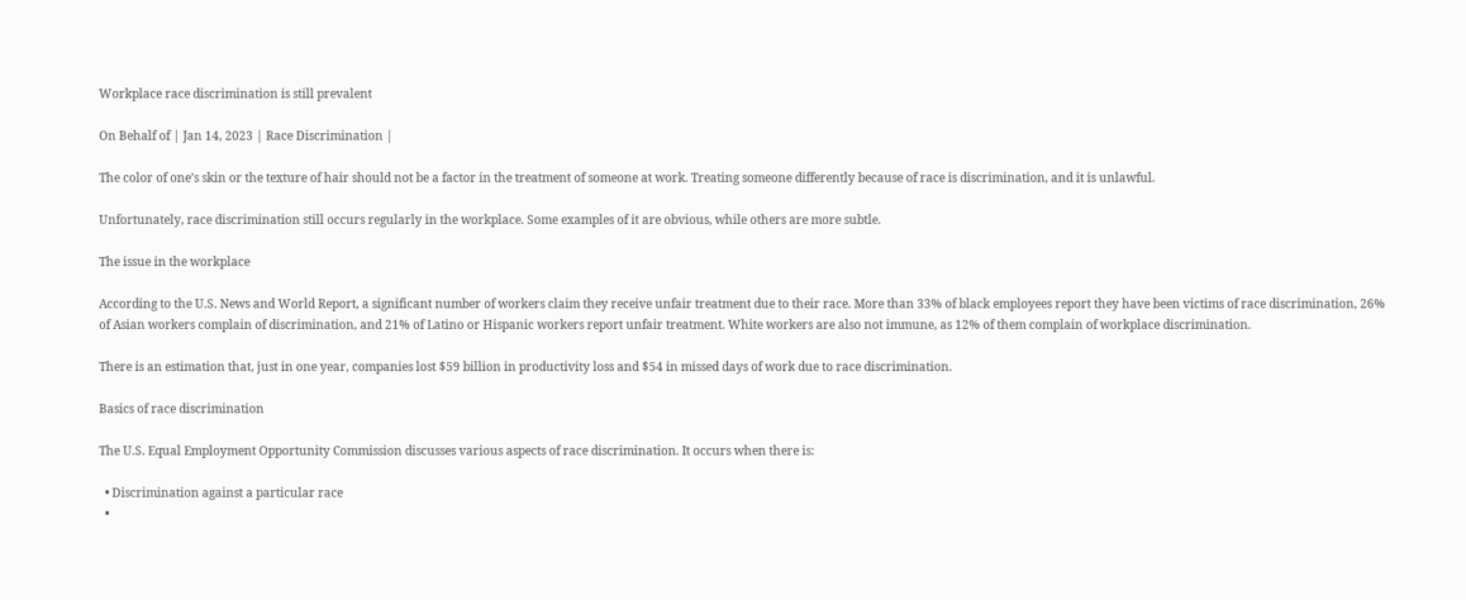Workplace race discrimination is still prevalent

On Behalf of | Jan 14, 2023 | Race Discrimination |

The color of one’s skin or the texture of hair should not be a factor in the treatment of someone at work. Treating someone differently because of race is discrimination, and it is unlawful.

Unfortunately, race discrimination still occurs regularly in the workplace. Some examples of it are obvious, while others are more subtle.

The issue in the workplace

According to the U.S. News and World Report, a significant number of workers claim they receive unfair treatment due to their race. More than 33% of black employees report they have been victims of race discrimination, 26% of Asian workers complain of discrimination, and 21% of Latino or Hispanic workers report unfair treatment. White workers are also not immune, as 12% of them complain of workplace discrimination.

There is an estimation that, just in one year, companies lost $59 billion in productivity loss and $54 in missed days of work due to race discrimination.

Basics of race discrimination

The U.S. Equal Employment Opportunity Commission discusses various aspects of race discrimination. It occurs when there is:

  • Discrimination against a particular race
  •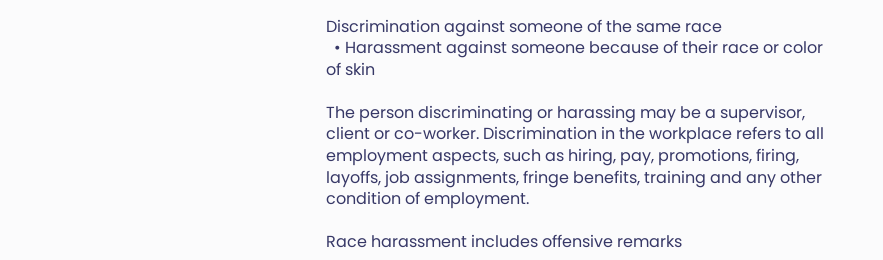Discrimination against someone of the same race
  • Harassment against someone because of their race or color of skin

The person discriminating or harassing may be a supervisor, client or co-worker. Discrimination in the workplace refers to all employment aspects, such as hiring, pay, promotions, firing, layoffs, job assignments, fringe benefits, training and any other condition of employment.

Race harassment includes offensive remarks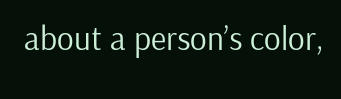about a person’s color,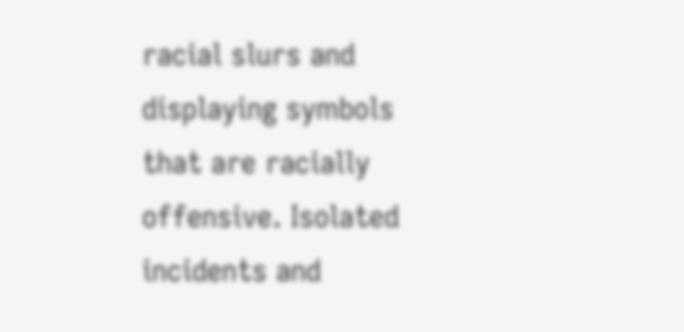racial slurs and displaying symbols that are racially offensive. Isolated incidents and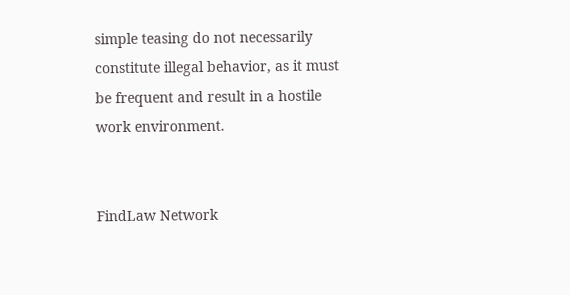simple teasing do not necessarily constitute illegal behavior, as it must be frequent and result in a hostile work environment.


FindLaw Network